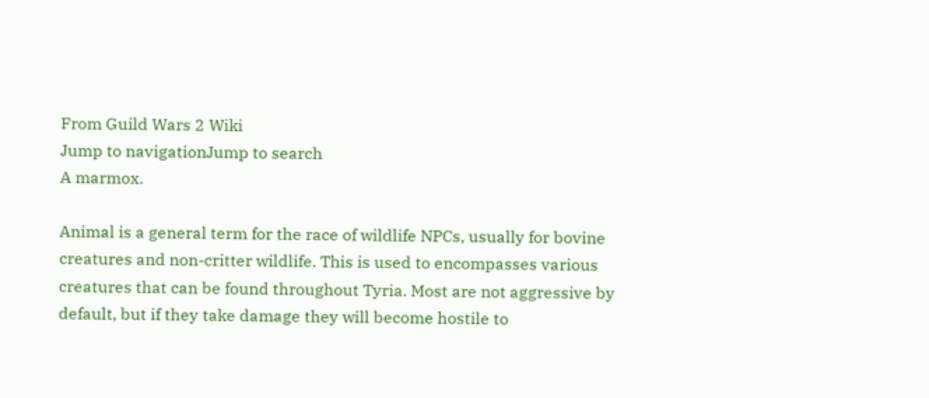From Guild Wars 2 Wiki
Jump to navigationJump to search
A marmox.

Animal is a general term for the race of wildlife NPCs, usually for bovine creatures and non-critter wildlife. This is used to encompasses various creatures that can be found throughout Tyria. Most are not aggressive by default, but if they take damage they will become hostile to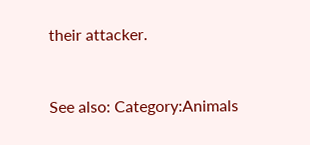their attacker.


See also: Category:Animals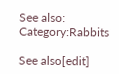See also: Category:Rabbits

See also[edit]